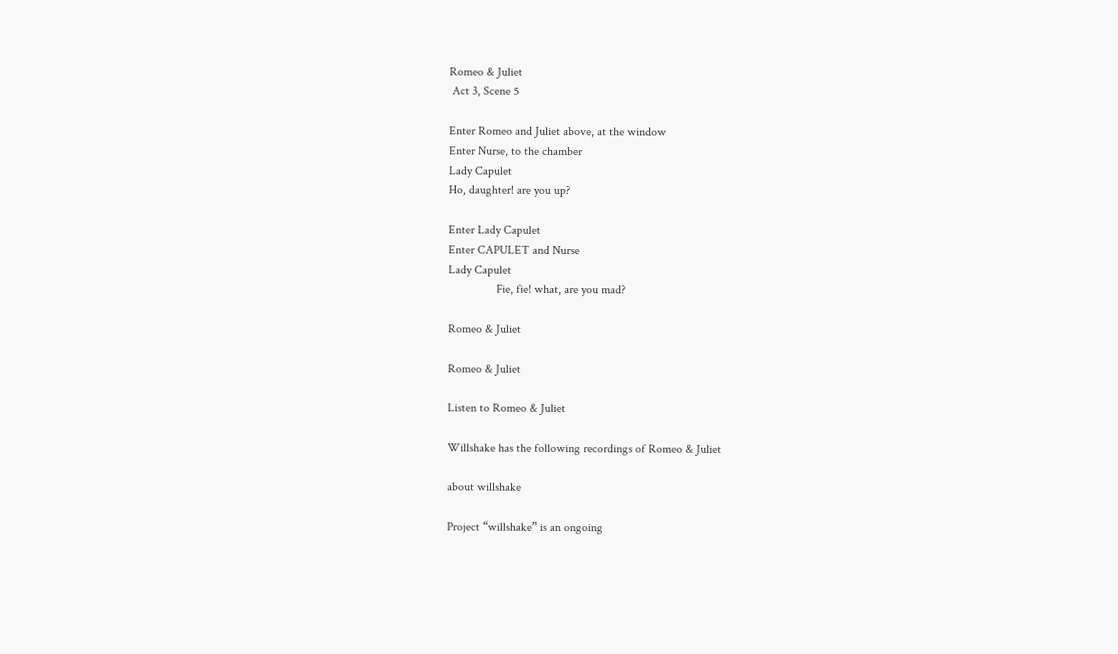Romeo & Juliet
 Act 3, Scene 5

Enter Romeo and Juliet above, at the window
Enter Nurse, to the chamber
Lady Capulet
Ho, daughter! are you up?

Enter Lady Capulet
Enter CAPULET and Nurse
Lady Capulet
                Fie, fie! what, are you mad?

Romeo & Juliet

Romeo & Juliet

Listen to Romeo & Juliet

Willshake has the following recordings of Romeo & Juliet

about willshake

Project “willshake” is an ongoing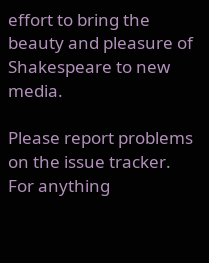effort to bring the beauty and pleasure of Shakespeare to new media.

Please report problems on the issue tracker. For anything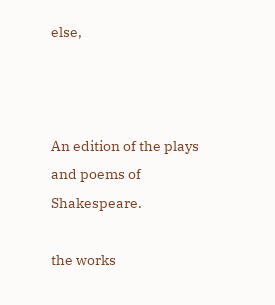else,



An edition of the plays and poems of Shakespeare.

the works